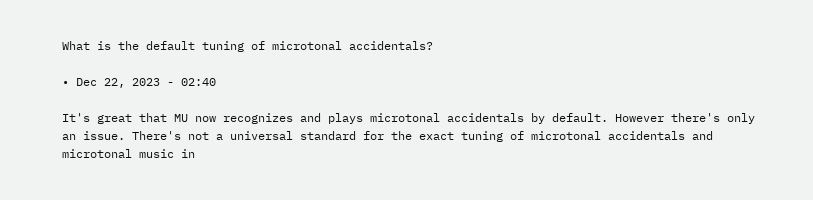What is the default tuning of microtonal accidentals?

• Dec 22, 2023 - 02:40

It's great that MU now recognizes and plays microtonal accidentals by default. However there's only an issue. There's not a universal standard for the exact tuning of microtonal accidentals and microtonal music in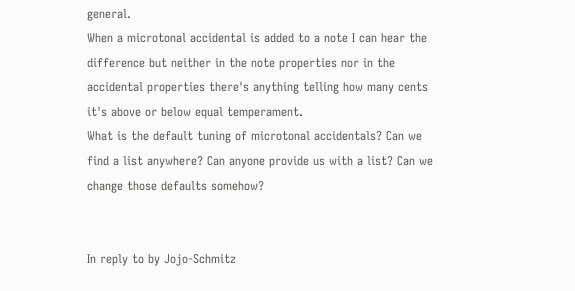general.
When a microtonal accidental is added to a note I can hear the difference but neither in the note properties nor in the accidental properties there's anything telling how many cents it's above or below equal temperament.
What is the default tuning of microtonal accidentals? Can we find a list anywhere? Can anyone provide us with a list? Can we change those defaults somehow?


In reply to by Jojo-Schmitz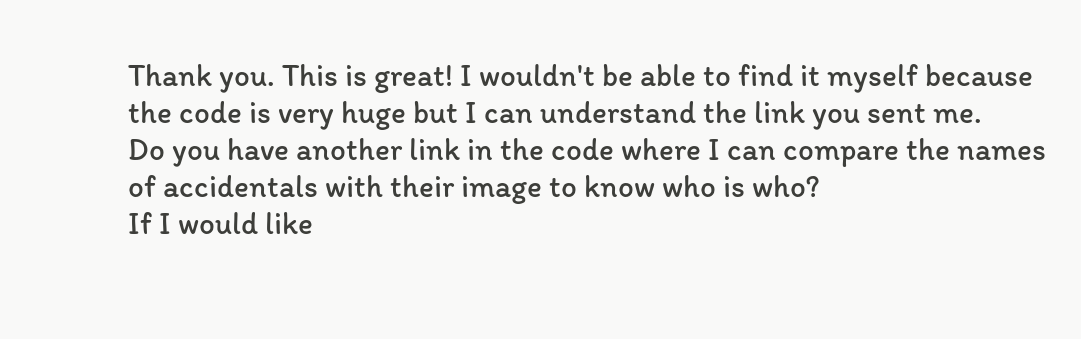Thank you. This is great! I wouldn't be able to find it myself because the code is very huge but I can understand the link you sent me.
Do you have another link in the code where I can compare the names of accidentals with their image to know who is who?
If I would like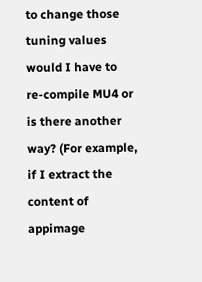to change those tuning values would I have to re-compile MU4 or is there another way? (For example, if I extract the content of appimage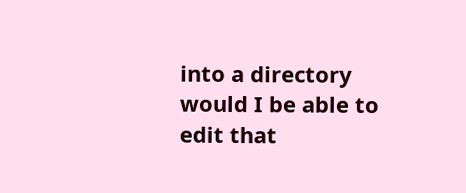into a directory would I be able to edit that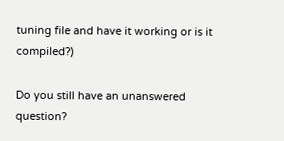tuning file and have it working or is it compiled?)

Do you still have an unanswered question?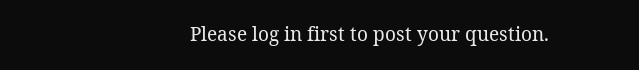Please log in first to post your question.